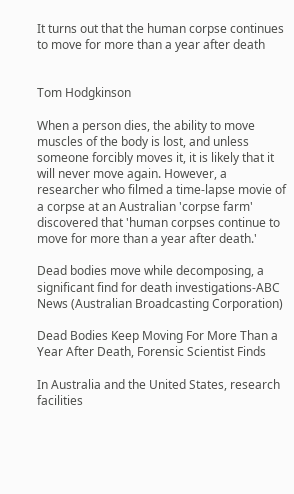It turns out that the human corpse continues to move for more than a year after death


Tom Hodgkinson

When a person dies, the ability to move muscles of the body is lost, and unless someone forcibly moves it, it is likely that it will never move again. However, a researcher who filmed a time-lapse movie of a corpse at an Australian 'corpse farm' discovered that 'human corpses continue to move for more than a year after death.'

Dead bodies move while decomposing, a significant find for death investigations-ABC News (Australian Broadcasting Corporation)

Dead Bodies Keep Moving For More Than a Year After Death, Forensic Scientist Finds

In Australia and the United States, research facilities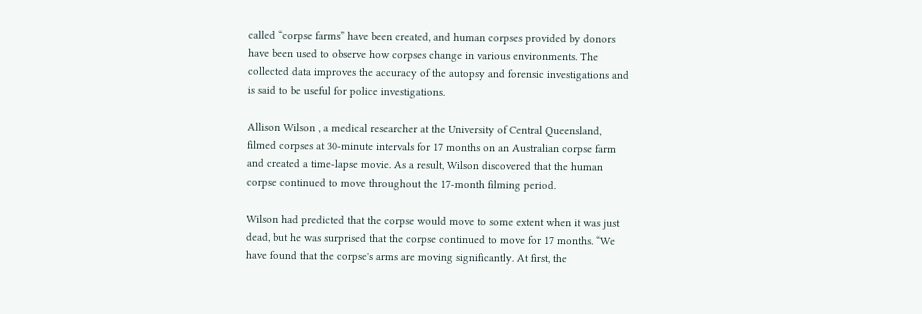called “corpse farms” have been created, and human corpses provided by donors have been used to observe how corpses change in various environments. The collected data improves the accuracy of the autopsy and forensic investigations and is said to be useful for police investigations.

Allison Wilson , a medical researcher at the University of Central Queensland, filmed corpses at 30-minute intervals for 17 months on an Australian corpse farm and created a time-lapse movie. As a result, Wilson discovered that the human corpse continued to move throughout the 17-month filming period.

Wilson had predicted that the corpse would move to some extent when it was just dead, but he was surprised that the corpse continued to move for 17 months. “We have found that the corpse's arms are moving significantly. At first, the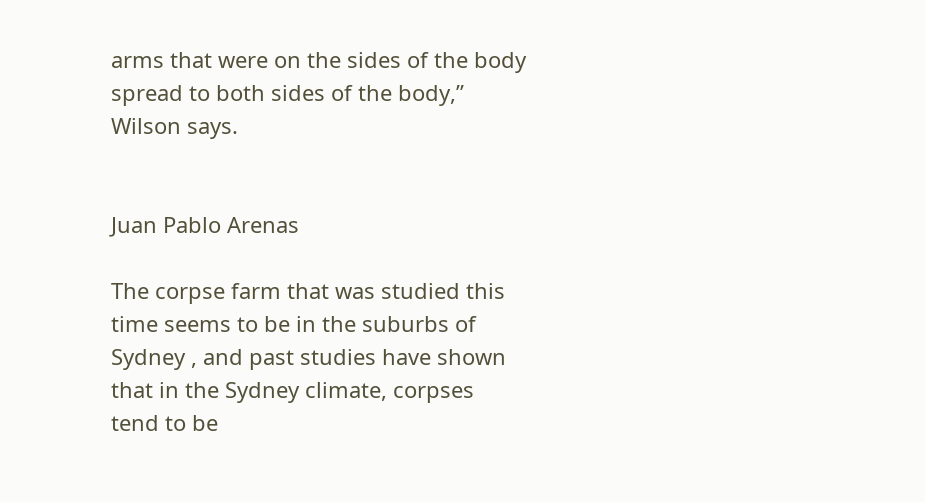arms that were on the sides of the body spread to both sides of the body,” Wilson says.


Juan Pablo Arenas

The corpse farm that was studied this time seems to be in the suburbs of Sydney , and past studies have shown that in the Sydney climate, corpses tend to be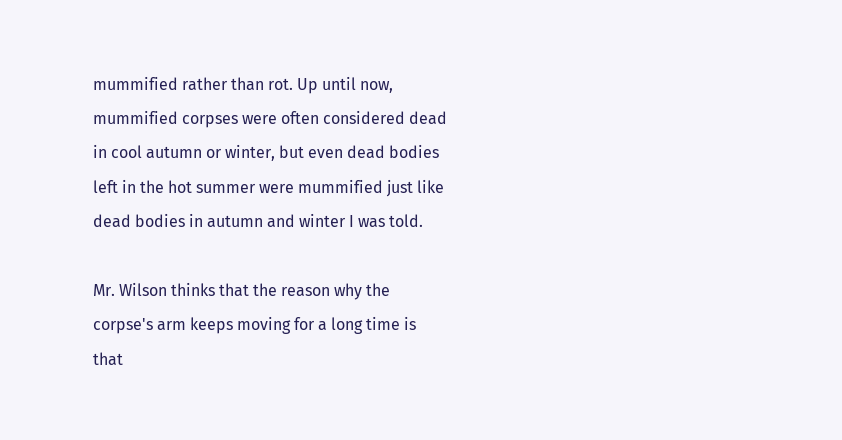mummified rather than rot. Up until now, mummified corpses were often considered dead in cool autumn or winter, but even dead bodies left in the hot summer were mummified just like dead bodies in autumn and winter I was told.

Mr. Wilson thinks that the reason why the corpse's arm keeps moving for a long time is that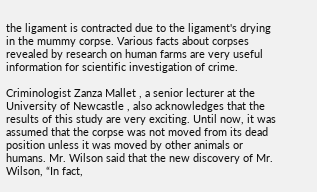the ligament is contracted due to the ligament's drying in the mummy corpse. Various facts about corpses revealed by research on human farms are very useful information for scientific investigation of crime.

Criminologist Zanza Mallet , a senior lecturer at the University of Newcastle , also acknowledges that the results of this study are very exciting. Until now, it was assumed that the corpse was not moved from its dead position unless it was moved by other animals or humans. Mr. Wilson said that the new discovery of Mr. Wilson, “In fact,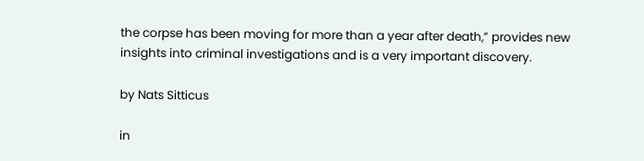the corpse has been moving for more than a year after death,” provides new insights into criminal investigations and is a very important discovery.

by Nats Sitticus

in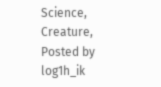Science,   Creature, Posted by log1h_ik